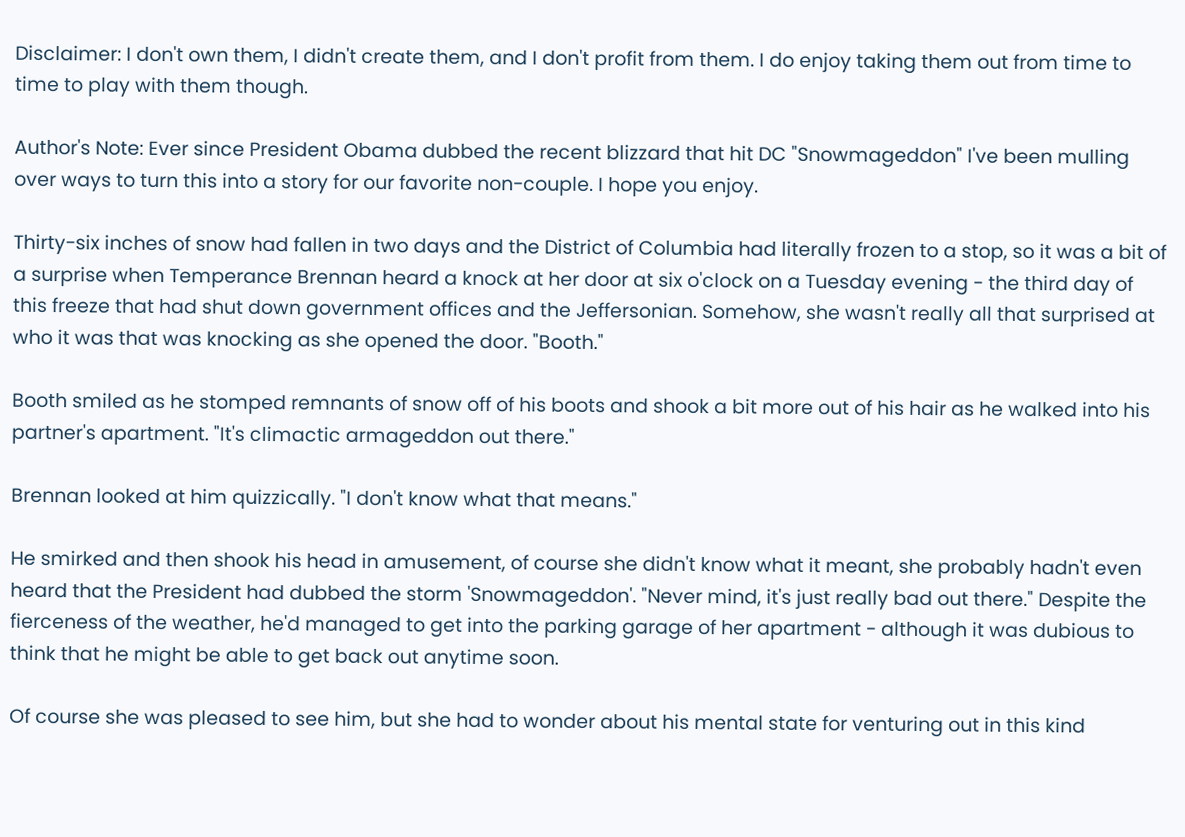Disclaimer: I don't own them, I didn't create them, and I don't profit from them. I do enjoy taking them out from time to time to play with them though.

Author's Note: Ever since President Obama dubbed the recent blizzard that hit DC "Snowmageddon" I've been mulling over ways to turn this into a story for our favorite non-couple. I hope you enjoy.

Thirty-six inches of snow had fallen in two days and the District of Columbia had literally frozen to a stop, so it was a bit of a surprise when Temperance Brennan heard a knock at her door at six o'clock on a Tuesday evening - the third day of this freeze that had shut down government offices and the Jeffersonian. Somehow, she wasn't really all that surprised at who it was that was knocking as she opened the door. "Booth."

Booth smiled as he stomped remnants of snow off of his boots and shook a bit more out of his hair as he walked into his partner's apartment. "It's climactic armageddon out there."

Brennan looked at him quizzically. "I don't know what that means."

He smirked and then shook his head in amusement, of course she didn't know what it meant, she probably hadn't even heard that the President had dubbed the storm 'Snowmageddon'. "Never mind, it's just really bad out there." Despite the fierceness of the weather, he'd managed to get into the parking garage of her apartment - although it was dubious to think that he might be able to get back out anytime soon.

Of course she was pleased to see him, but she had to wonder about his mental state for venturing out in this kind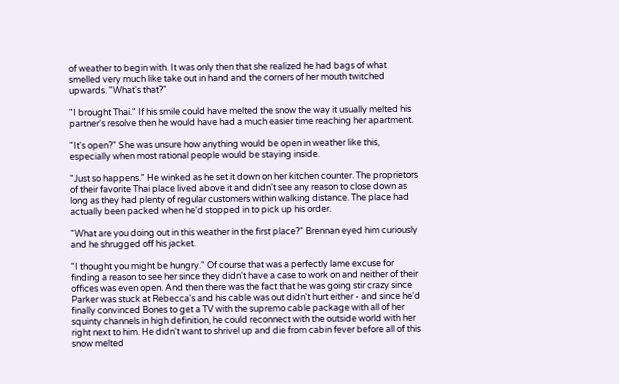of weather to begin with. It was only then that she realized he had bags of what smelled very much like take out in hand and the corners of her mouth twitched upwards. "What's that?"

"I brought Thai." If his smile could have melted the snow the way it usually melted his partner's resolve then he would have had a much easier time reaching her apartment.

"It's open?" She was unsure how anything would be open in weather like this, especially when most rational people would be staying inside.

"Just so happens." He winked as he set it down on her kitchen counter. The proprietors of their favorite Thai place lived above it and didn't see any reason to close down as long as they had plenty of regular customers within walking distance. The place had actually been packed when he'd stopped in to pick up his order.

"What are you doing out in this weather in the first place?" Brennan eyed him curiously and he shrugged off his jacket.

"I thought you might be hungry." Of course that was a perfectly lame excuse for finding a reason to see her since they didn't have a case to work on and neither of their offices was even open. And then there was the fact that he was going stir crazy since Parker was stuck at Rebecca's and his cable was out didn't hurt either - and since he'd finally convinced Bones to get a TV with the supremo cable package with all of her squinty channels in high definition, he could reconnect with the outside world with her right next to him. He didn't want to shrivel up and die from cabin fever before all of this snow melted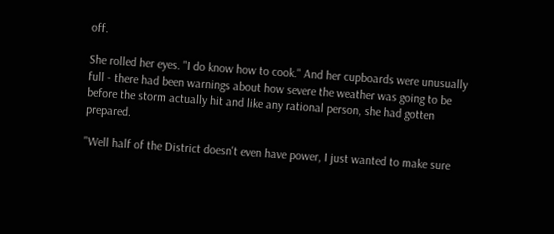off.

She rolled her eyes. "I do know how to cook." And her cupboards were unusually full - there had been warnings about how severe the weather was going to be before the storm actually hit and like any rational person, she had gotten prepared.

"Well half of the District doesn't even have power, I just wanted to make sure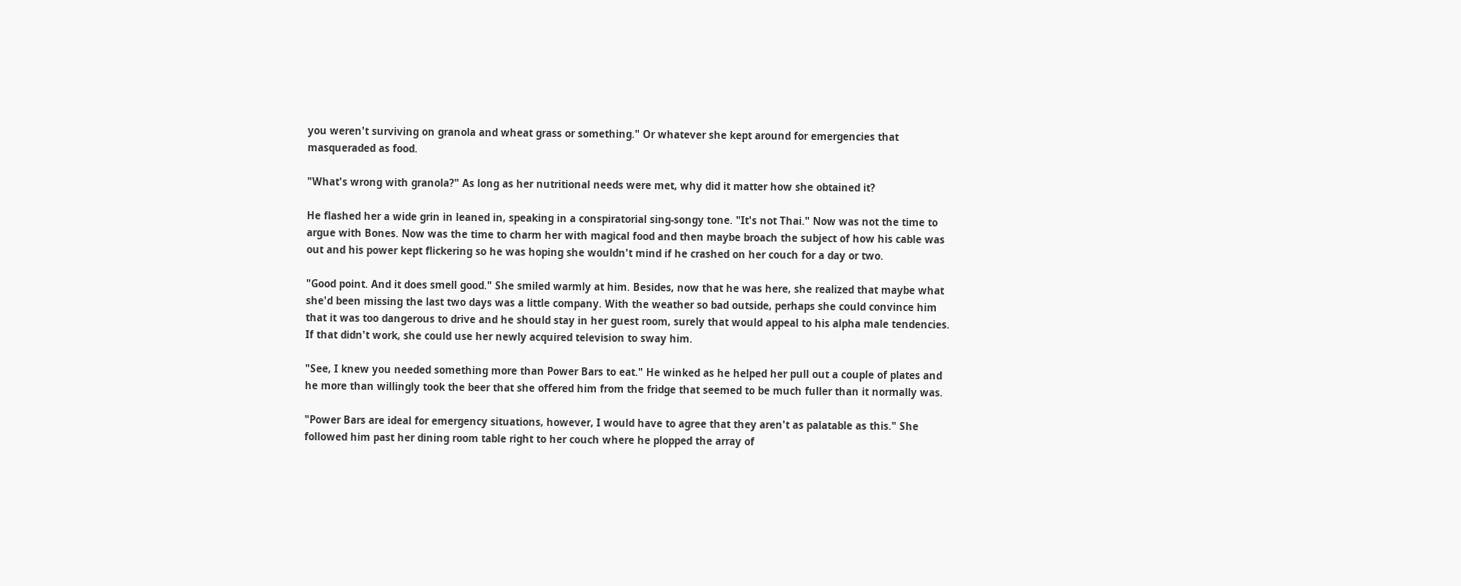you weren't surviving on granola and wheat grass or something." Or whatever she kept around for emergencies that masqueraded as food.

"What's wrong with granola?" As long as her nutritional needs were met, why did it matter how she obtained it?

He flashed her a wide grin in leaned in, speaking in a conspiratorial sing-songy tone. "It's not Thai." Now was not the time to argue with Bones. Now was the time to charm her with magical food and then maybe broach the subject of how his cable was out and his power kept flickering so he was hoping she wouldn't mind if he crashed on her couch for a day or two.

"Good point. And it does smell good." She smiled warmly at him. Besides, now that he was here, she realized that maybe what she'd been missing the last two days was a little company. With the weather so bad outside, perhaps she could convince him that it was too dangerous to drive and he should stay in her guest room, surely that would appeal to his alpha male tendencies. If that didn't work, she could use her newly acquired television to sway him.

"See, I knew you needed something more than Power Bars to eat." He winked as he helped her pull out a couple of plates and he more than willingly took the beer that she offered him from the fridge that seemed to be much fuller than it normally was.

"Power Bars are ideal for emergency situations, however, I would have to agree that they aren't as palatable as this." She followed him past her dining room table right to her couch where he plopped the array of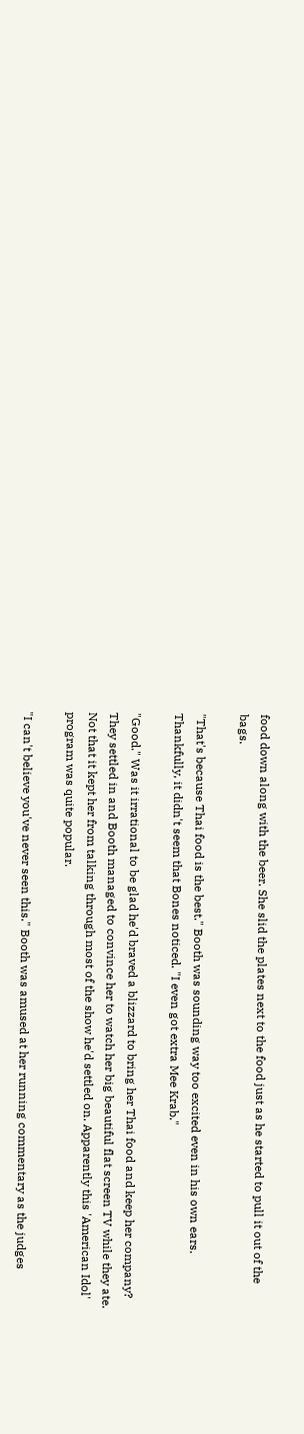food down along with the beer. She slid the plates next to the food just as he started to pull it out of the bags.

"That's because Thai food is the best." Booth was sounding way too excited even in his own ears. Thankfully, it didn't seem that Bones noticed. "I even got extra Mee Krab."

"Good." Was it irrational to be glad he'd braved a blizzard to bring her Thai food and keep her company? They settled in and Booth managed to convince her to watch her big beautiful flat screen TV while they ate. Not that it kept her from talking through most of the show he'd settled on. Apparently this 'American Idol' program was quite popular.

"I can't believe you've never seen this." Booth was amused at her running commentary as the judges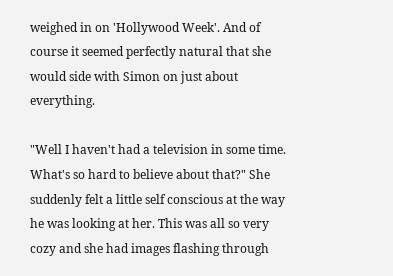weighed in on 'Hollywood Week'. And of course it seemed perfectly natural that she would side with Simon on just about everything.

"Well I haven't had a television in some time. What's so hard to believe about that?" She suddenly felt a little self conscious at the way he was looking at her. This was all so very cozy and she had images flashing through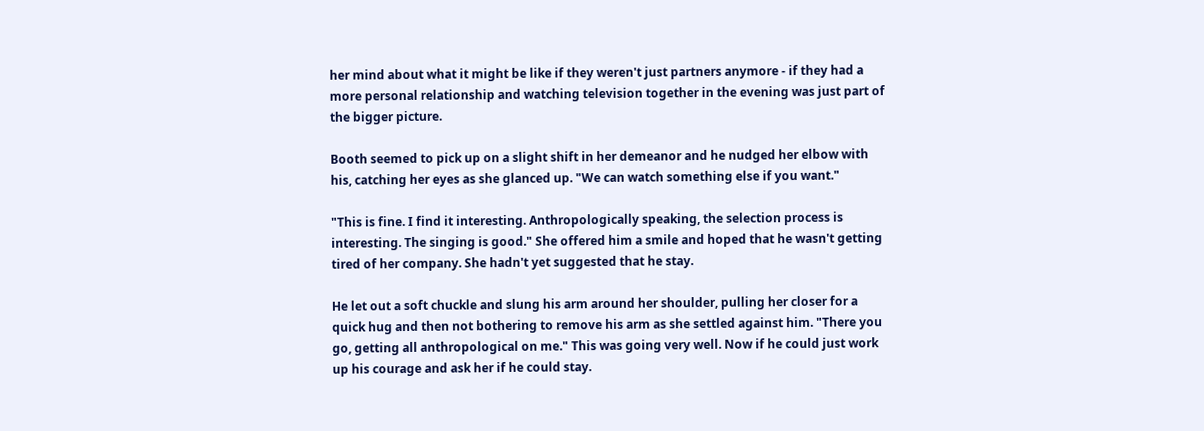her mind about what it might be like if they weren't just partners anymore - if they had a more personal relationship and watching television together in the evening was just part of the bigger picture.

Booth seemed to pick up on a slight shift in her demeanor and he nudged her elbow with his, catching her eyes as she glanced up. "We can watch something else if you want."

"This is fine. I find it interesting. Anthropologically speaking, the selection process is interesting. The singing is good." She offered him a smile and hoped that he wasn't getting tired of her company. She hadn't yet suggested that he stay.

He let out a soft chuckle and slung his arm around her shoulder, pulling her closer for a quick hug and then not bothering to remove his arm as she settled against him. "There you go, getting all anthropological on me." This was going very well. Now if he could just work up his courage and ask her if he could stay.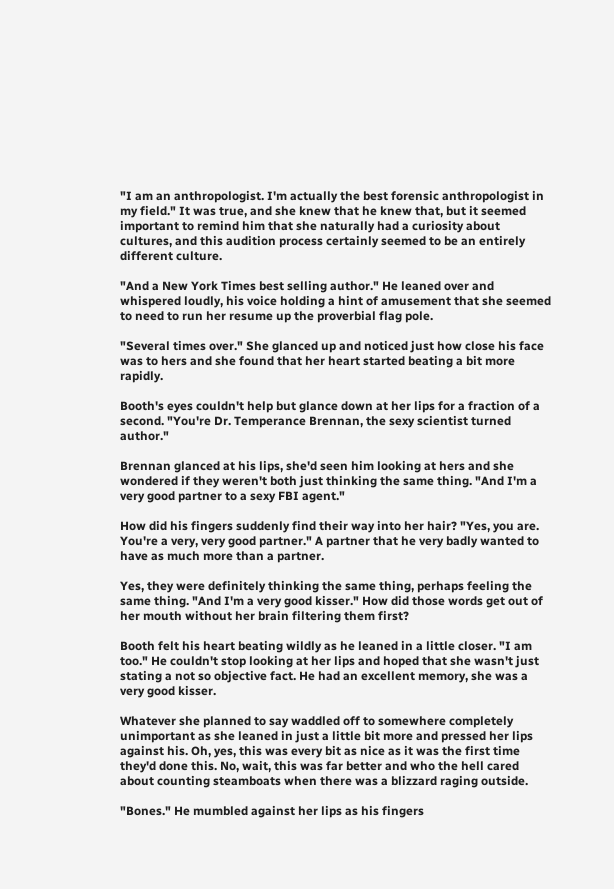"I am an anthropologist. I'm actually the best forensic anthropologist in my field." It was true, and she knew that he knew that, but it seemed important to remind him that she naturally had a curiosity about cultures, and this audition process certainly seemed to be an entirely different culture.

"And a New York Times best selling author." He leaned over and whispered loudly, his voice holding a hint of amusement that she seemed to need to run her resume up the proverbial flag pole.

"Several times over." She glanced up and noticed just how close his face was to hers and she found that her heart started beating a bit more rapidly.

Booth's eyes couldn't help but glance down at her lips for a fraction of a second. "You're Dr. Temperance Brennan, the sexy scientist turned author."

Brennan glanced at his lips, she'd seen him looking at hers and she wondered if they weren't both just thinking the same thing. "And I'm a very good partner to a sexy FBI agent."

How did his fingers suddenly find their way into her hair? "Yes, you are. You're a very, very good partner." A partner that he very badly wanted to have as much more than a partner.

Yes, they were definitely thinking the same thing, perhaps feeling the same thing. "And I'm a very good kisser." How did those words get out of her mouth without her brain filtering them first?

Booth felt his heart beating wildly as he leaned in a little closer. "I am too." He couldn't stop looking at her lips and hoped that she wasn't just stating a not so objective fact. He had an excellent memory, she was a very good kisser.

Whatever she planned to say waddled off to somewhere completely unimportant as she leaned in just a little bit more and pressed her lips against his. Oh, yes, this was every bit as nice as it was the first time they'd done this. No, wait, this was far better and who the hell cared about counting steamboats when there was a blizzard raging outside.

"Bones." He mumbled against her lips as his fingers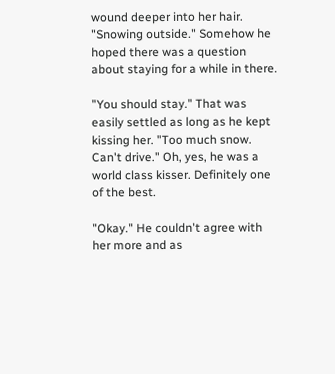wound deeper into her hair. "Snowing outside." Somehow he hoped there was a question about staying for a while in there.

"You should stay." That was easily settled as long as he kept kissing her. "Too much snow. Can't drive." Oh, yes, he was a world class kisser. Definitely one of the best.

"Okay." He couldn't agree with her more and as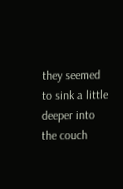they seemed to sink a little deeper into the couch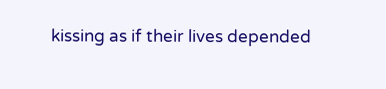kissing as if their lives depended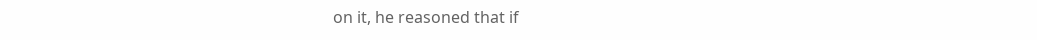on it, he reasoned that if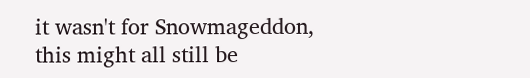it wasn't for Snowmageddon, this might all still be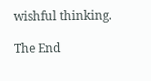wishful thinking.

The End